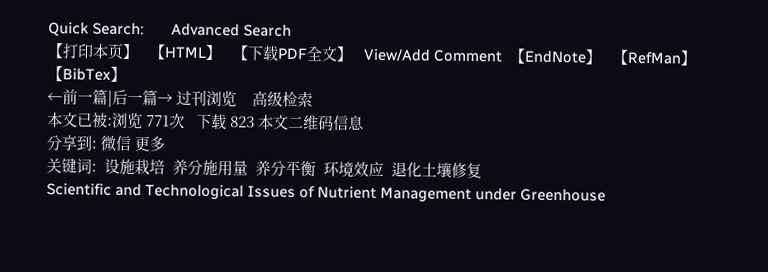Quick Search:       Advanced Search
【打印本页】   【HTML】   【下载PDF全文】   View/Add Comment  【EndNote】   【RefMan】   【BibTex】
←前一篇|后一篇→ 过刊浏览    高级检索
本文已被:浏览 771次   下载 823 本文二维码信息
分享到: 微信 更多
关键词:  设施栽培  养分施用量  养分平衡  环境效应  退化土壤修复
Scientific and Technological Issues of Nutrient Management under Greenhouse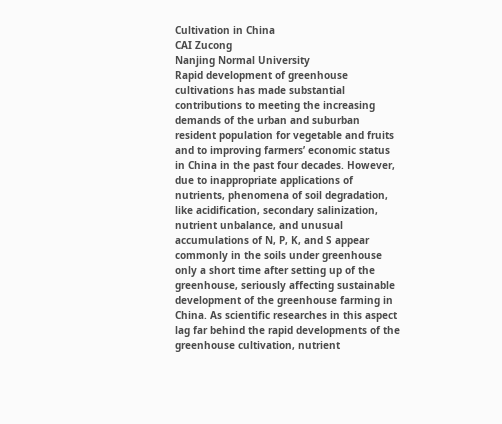Cultivation in China
CAI Zucong
Nanjing Normal University
Rapid development of greenhouse cultivations has made substantial contributions to meeting the increasing demands of the urban and suburban resident population for vegetable and fruits and to improving farmers’ economic status in China in the past four decades. However, due to inappropriate applications of nutrients, phenomena of soil degradation, like acidification, secondary salinization, nutrient unbalance, and unusual accumulations of N, P, K, and S appear commonly in the soils under greenhouse only a short time after setting up of the greenhouse, seriously affecting sustainable development of the greenhouse farming in China. As scientific researches in this aspect lag far behind the rapid developments of the greenhouse cultivation, nutrient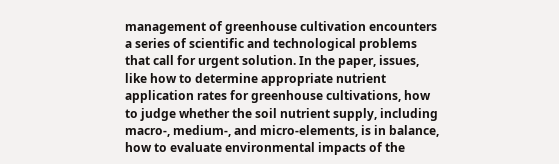management of greenhouse cultivation encounters a series of scientific and technological problems that call for urgent solution. In the paper, issues, like how to determine appropriate nutrient application rates for greenhouse cultivations, how to judge whether the soil nutrient supply, including macro-, medium-, and micro-elements, is in balance, how to evaluate environmental impacts of the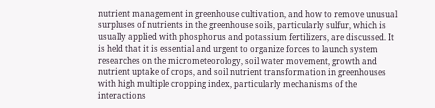nutrient management in greenhouse cultivation, and how to remove unusual surpluses of nutrients in the greenhouse soils, particularly sulfur, which is usually applied with phosphorus and potassium fertilizers, are discussed. It is held that it is essential and urgent to organize forces to launch system researches on the micrometeorology, soil water movement, growth and nutrient uptake of crops, and soil nutrient transformation in greenhouses with high multiple cropping index, particularly mechanisms of the interactions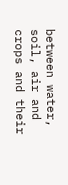between water, soil, air and crops and their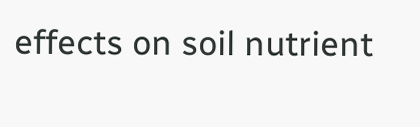effects on soil nutrient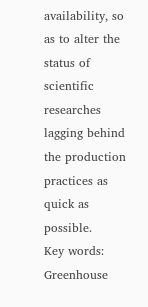availability, so as to alter the status of scientific researches lagging behind the production practices as quick as possible.
Key words:  Greenhouse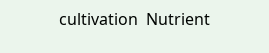cultivation  Nutrient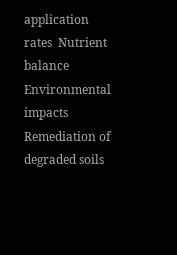application rates  Nutrient balance  Environmental impacts  Remediation of degraded soils